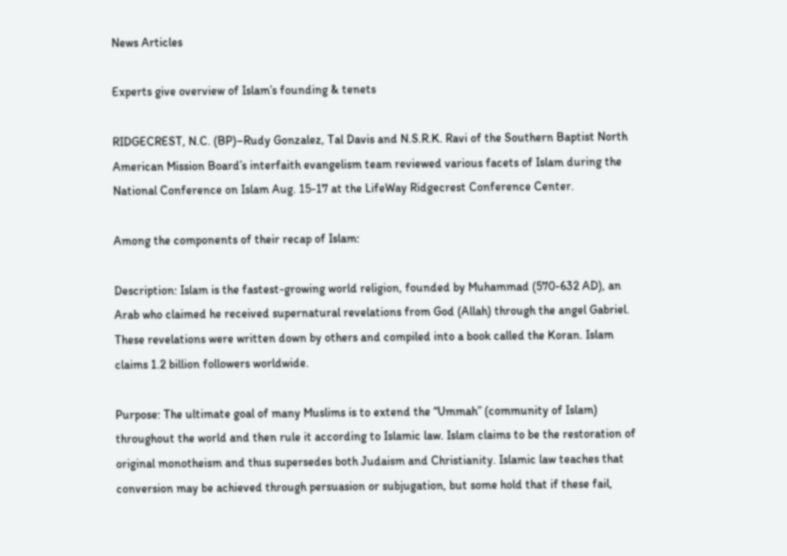News Articles

Experts give overview of Islam’s founding & tenets

RIDGECREST, N.C. (BP)–Rudy Gonzalez, Tal Davis and N.S.R.K. Ravi of the Southern Baptist North American Mission Board’s interfaith evangelism team reviewed various facets of Islam during the National Conference on Islam Aug. 15-17 at the LifeWay Ridgecrest Conference Center.

Among the components of their recap of Islam:

Description: Islam is the fastest-growing world religion, founded by Muhammad (570-632 AD), an Arab who claimed he received supernatural revelations from God (Allah) through the angel Gabriel. These revelations were written down by others and compiled into a book called the Koran. Islam claims 1.2 billion followers worldwide.

Purpose: The ultimate goal of many Muslims is to extend the “Ummah” (community of Islam) throughout the world and then rule it according to Islamic law. Islam claims to be the restoration of original monotheism and thus supersedes both Judaism and Christianity. Islamic law teaches that conversion may be achieved through persuasion or subjugation, but some hold that if these fail,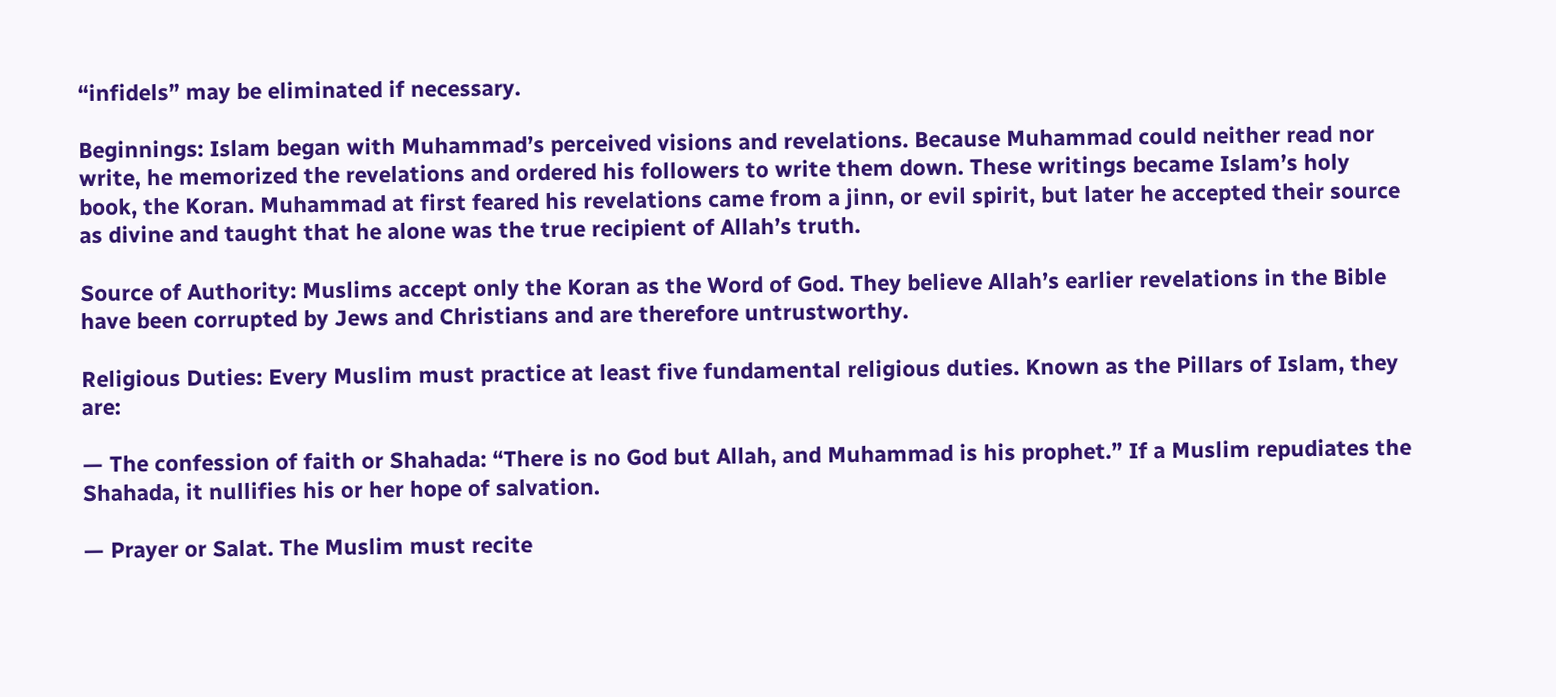“infidels” may be eliminated if necessary.

Beginnings: Islam began with Muhammad’s perceived visions and revelations. Because Muhammad could neither read nor write, he memorized the revelations and ordered his followers to write them down. These writings became Islam’s holy book, the Koran. Muhammad at first feared his revelations came from a jinn, or evil spirit, but later he accepted their source as divine and taught that he alone was the true recipient of Allah’s truth.

Source of Authority: Muslims accept only the Koran as the Word of God. They believe Allah’s earlier revelations in the Bible have been corrupted by Jews and Christians and are therefore untrustworthy.

Religious Duties: Every Muslim must practice at least five fundamental religious duties. Known as the Pillars of Islam, they are:

— The confession of faith or Shahada: “There is no God but Allah, and Muhammad is his prophet.” If a Muslim repudiates the Shahada, it nullifies his or her hope of salvation.

— Prayer or Salat. The Muslim must recite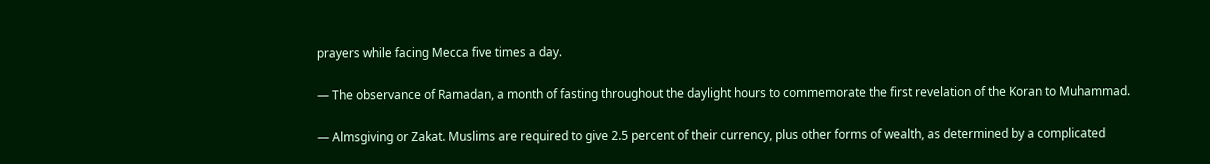prayers while facing Mecca five times a day.

— The observance of Ramadan, a month of fasting throughout the daylight hours to commemorate the first revelation of the Koran to Muhammad.

— Almsgiving or Zakat. Muslims are required to give 2.5 percent of their currency, plus other forms of wealth, as determined by a complicated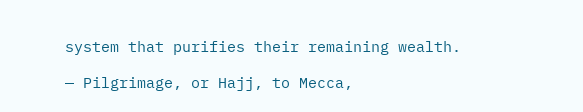system that purifies their remaining wealth.

— Pilgrimage, or Hajj, to Mecca,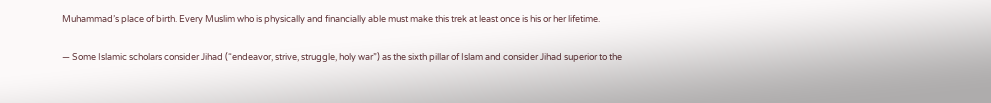Muhammad’s place of birth. Every Muslim who is physically and financially able must make this trek at least once is his or her lifetime.

— Some Islamic scholars consider Jihad (“endeavor, strive, struggle, holy war”) as the sixth pillar of Islam and consider Jihad superior to the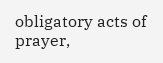obligatory acts of prayer,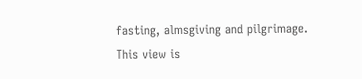fasting, almsgiving and pilgrimage. This view is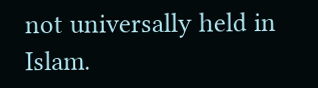not universally held in Islam.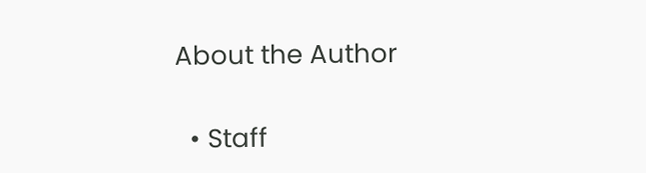About the Author

  • Staff